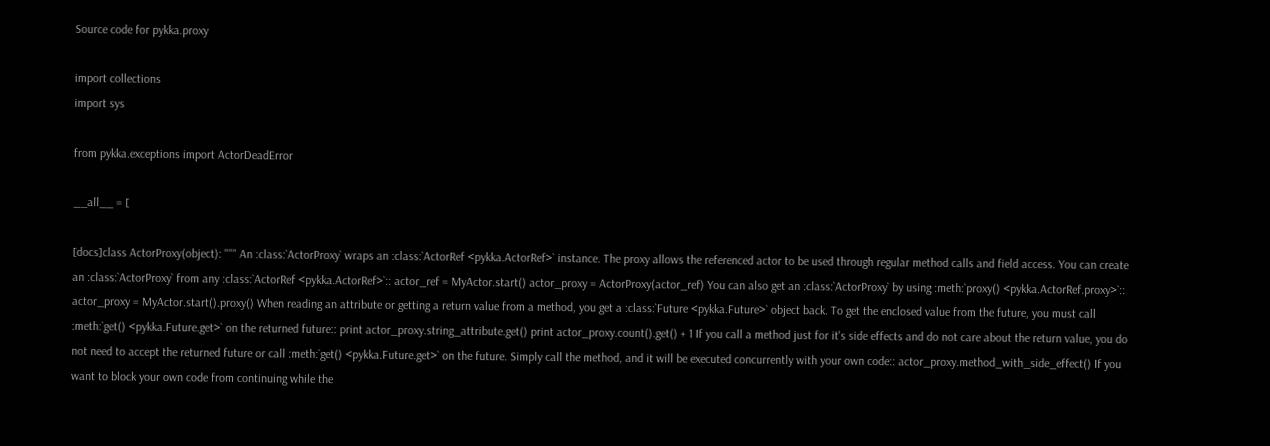Source code for pykka.proxy

import collections
import sys

from pykka.exceptions import ActorDeadError

__all__ = [

[docs]class ActorProxy(object): """ An :class:`ActorProxy` wraps an :class:`ActorRef <pykka.ActorRef>` instance. The proxy allows the referenced actor to be used through regular method calls and field access. You can create an :class:`ActorProxy` from any :class:`ActorRef <pykka.ActorRef>`:: actor_ref = MyActor.start() actor_proxy = ActorProxy(actor_ref) You can also get an :class:`ActorProxy` by using :meth:`proxy() <pykka.ActorRef.proxy>`:: actor_proxy = MyActor.start().proxy() When reading an attribute or getting a return value from a method, you get a :class:`Future <pykka.Future>` object back. To get the enclosed value from the future, you must call :meth:`get() <pykka.Future.get>` on the returned future:: print actor_proxy.string_attribute.get() print actor_proxy.count().get() + 1 If you call a method just for it's side effects and do not care about the return value, you do not need to accept the returned future or call :meth:`get() <pykka.Future.get>` on the future. Simply call the method, and it will be executed concurrently with your own code:: actor_proxy.method_with_side_effect() If you want to block your own code from continuing while the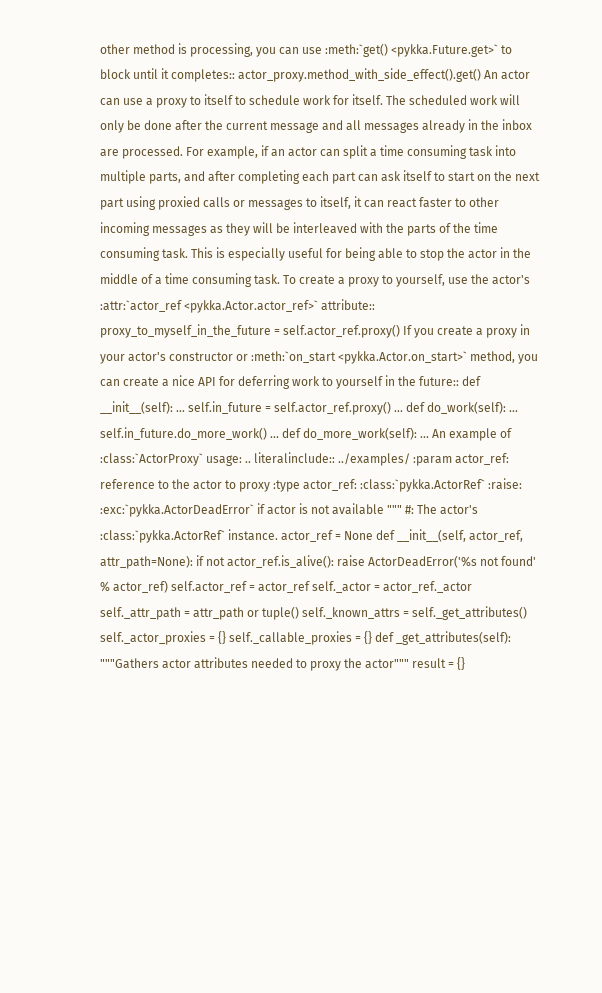other method is processing, you can use :meth:`get() <pykka.Future.get>` to block until it completes:: actor_proxy.method_with_side_effect().get() An actor can use a proxy to itself to schedule work for itself. The scheduled work will only be done after the current message and all messages already in the inbox are processed. For example, if an actor can split a time consuming task into multiple parts, and after completing each part can ask itself to start on the next part using proxied calls or messages to itself, it can react faster to other incoming messages as they will be interleaved with the parts of the time consuming task. This is especially useful for being able to stop the actor in the middle of a time consuming task. To create a proxy to yourself, use the actor's :attr:`actor_ref <pykka.Actor.actor_ref>` attribute:: proxy_to_myself_in_the_future = self.actor_ref.proxy() If you create a proxy in your actor's constructor or :meth:`on_start <pykka.Actor.on_start>` method, you can create a nice API for deferring work to yourself in the future:: def __init__(self): ... self.in_future = self.actor_ref.proxy() ... def do_work(self): ... self.in_future.do_more_work() ... def do_more_work(self): ... An example of :class:`ActorProxy` usage: .. literalinclude:: ../examples/ :param actor_ref: reference to the actor to proxy :type actor_ref: :class:`pykka.ActorRef` :raise: :exc:`pykka.ActorDeadError` if actor is not available """ #: The actor's :class:`pykka.ActorRef` instance. actor_ref = None def __init__(self, actor_ref, attr_path=None): if not actor_ref.is_alive(): raise ActorDeadError('%s not found' % actor_ref) self.actor_ref = actor_ref self._actor = actor_ref._actor self._attr_path = attr_path or tuple() self._known_attrs = self._get_attributes() self._actor_proxies = {} self._callable_proxies = {} def _get_attributes(self): """Gathers actor attributes needed to proxy the actor""" result = {}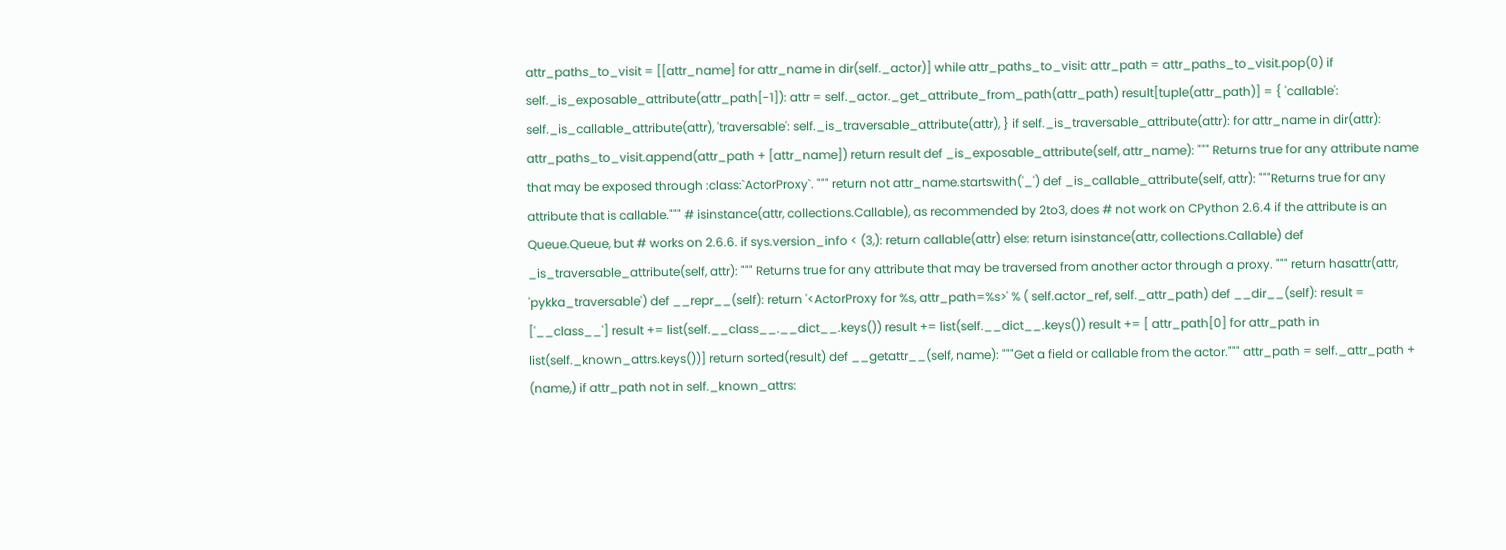attr_paths_to_visit = [[attr_name] for attr_name in dir(self._actor)] while attr_paths_to_visit: attr_path = attr_paths_to_visit.pop(0) if self._is_exposable_attribute(attr_path[-1]): attr = self._actor._get_attribute_from_path(attr_path) result[tuple(attr_path)] = { 'callable': self._is_callable_attribute(attr), 'traversable': self._is_traversable_attribute(attr), } if self._is_traversable_attribute(attr): for attr_name in dir(attr): attr_paths_to_visit.append(attr_path + [attr_name]) return result def _is_exposable_attribute(self, attr_name): """ Returns true for any attribute name that may be exposed through :class:`ActorProxy`. """ return not attr_name.startswith('_') def _is_callable_attribute(self, attr): """Returns true for any attribute that is callable.""" # isinstance(attr, collections.Callable), as recommended by 2to3, does # not work on CPython 2.6.4 if the attribute is an Queue.Queue, but # works on 2.6.6. if sys.version_info < (3,): return callable(attr) else: return isinstance(attr, collections.Callable) def _is_traversable_attribute(self, attr): """ Returns true for any attribute that may be traversed from another actor through a proxy. """ return hasattr(attr, 'pykka_traversable') def __repr__(self): return '<ActorProxy for %s, attr_path=%s>' % ( self.actor_ref, self._attr_path) def __dir__(self): result = ['__class__'] result += list(self.__class__.__dict__.keys()) result += list(self.__dict__.keys()) result += [ attr_path[0] for attr_path in list(self._known_attrs.keys())] return sorted(result) def __getattr__(self, name): """Get a field or callable from the actor.""" attr_path = self._attr_path + (name,) if attr_path not in self._known_attrs: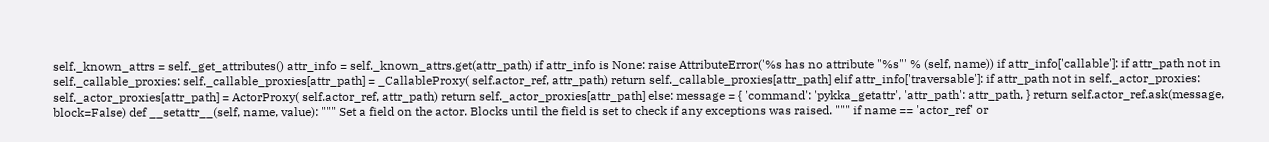self._known_attrs = self._get_attributes() attr_info = self._known_attrs.get(attr_path) if attr_info is None: raise AttributeError('%s has no attribute "%s"' % (self, name)) if attr_info['callable']: if attr_path not in self._callable_proxies: self._callable_proxies[attr_path] = _CallableProxy( self.actor_ref, attr_path) return self._callable_proxies[attr_path] elif attr_info['traversable']: if attr_path not in self._actor_proxies: self._actor_proxies[attr_path] = ActorProxy( self.actor_ref, attr_path) return self._actor_proxies[attr_path] else: message = { 'command': 'pykka_getattr', 'attr_path': attr_path, } return self.actor_ref.ask(message, block=False) def __setattr__(self, name, value): """ Set a field on the actor. Blocks until the field is set to check if any exceptions was raised. """ if name == 'actor_ref' or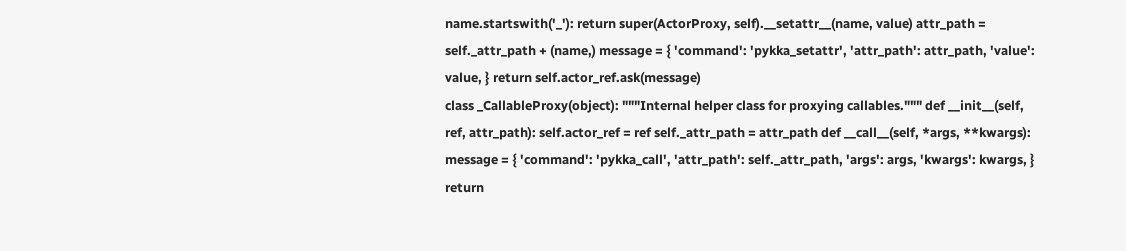name.startswith('_'): return super(ActorProxy, self).__setattr__(name, value) attr_path = self._attr_path + (name,) message = { 'command': 'pykka_setattr', 'attr_path': attr_path, 'value': value, } return self.actor_ref.ask(message)
class _CallableProxy(object): """Internal helper class for proxying callables.""" def __init__(self, ref, attr_path): self.actor_ref = ref self._attr_path = attr_path def __call__(self, *args, **kwargs): message = { 'command': 'pykka_call', 'attr_path': self._attr_path, 'args': args, 'kwargs': kwargs, } return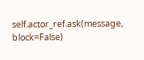self.actor_ref.ask(message, block=False)